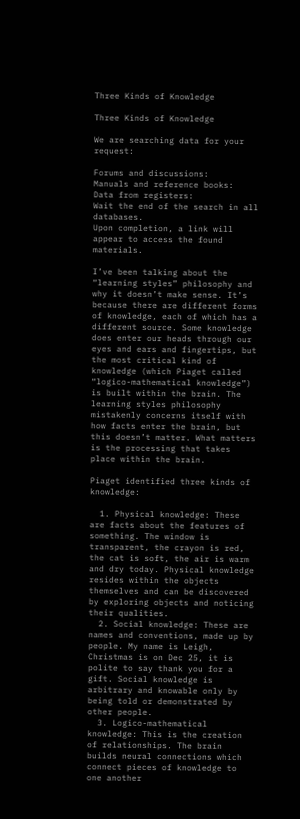Three Kinds of Knowledge

Three Kinds of Knowledge

We are searching data for your request:

Forums and discussions:
Manuals and reference books:
Data from registers:
Wait the end of the search in all databases.
Upon completion, a link will appear to access the found materials.

I’ve been talking about the “learning styles” philosophy and why it doesn’t make sense. It’s because there are different forms of knowledge, each of which has a different source. Some knowledge does enter our heads through our eyes and ears and fingertips, but the most critical kind of knowledge (which Piaget called “logico-mathematical knowledge”) is built within the brain. The learning styles philosophy mistakenly concerns itself with how facts enter the brain, but this doesn’t matter. What matters is the processing that takes place within the brain.

Piaget identified three kinds of knowledge:

  1. Physical knowledge: These are facts about the features of something. The window is transparent, the crayon is red, the cat is soft, the air is warm and dry today. Physical knowledge resides within the objects themselves and can be discovered by exploring objects and noticing their qualities.
  2. Social knowledge: These are names and conventions, made up by people. My name is Leigh, Christmas is on Dec 25, it is polite to say thank you for a gift. Social knowledge is arbitrary and knowable only by being told or demonstrated by other people.
  3. Logico-mathematical knowledge: This is the creation of relationships. The brain builds neural connections which connect pieces of knowledge to one another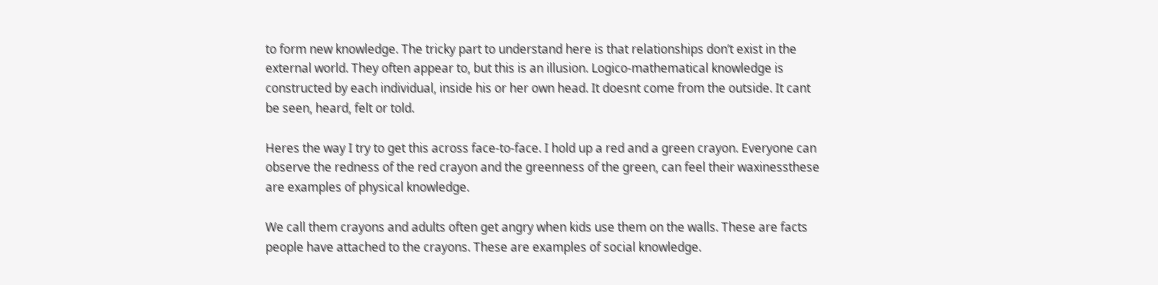to form new knowledge. The tricky part to understand here is that relationships don’t exist in the external world. They often appear to, but this is an illusion. Logico-mathematical knowledge is constructed by each individual, inside his or her own head. It doesnt come from the outside. It cant be seen, heard, felt or told.

Heres the way I try to get this across face-to-face. I hold up a red and a green crayon. Everyone can observe the redness of the red crayon and the greenness of the green, can feel their waxinessthese are examples of physical knowledge.

We call them crayons and adults often get angry when kids use them on the walls. These are facts people have attached to the crayons. These are examples of social knowledge.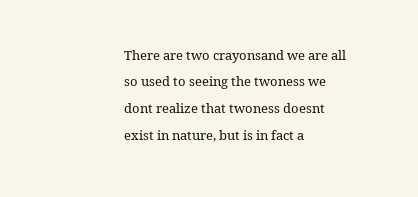There are two crayonsand we are all so used to seeing the twoness we dont realize that twoness doesnt exist in nature, but is in fact a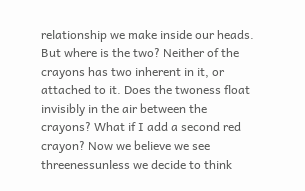relationship we make inside our heads. But where is the two? Neither of the crayons has two inherent in it, or attached to it. Does the twoness float invisibly in the air between the crayons? What if I add a second red crayon? Now we believe we see threenessunless we decide to think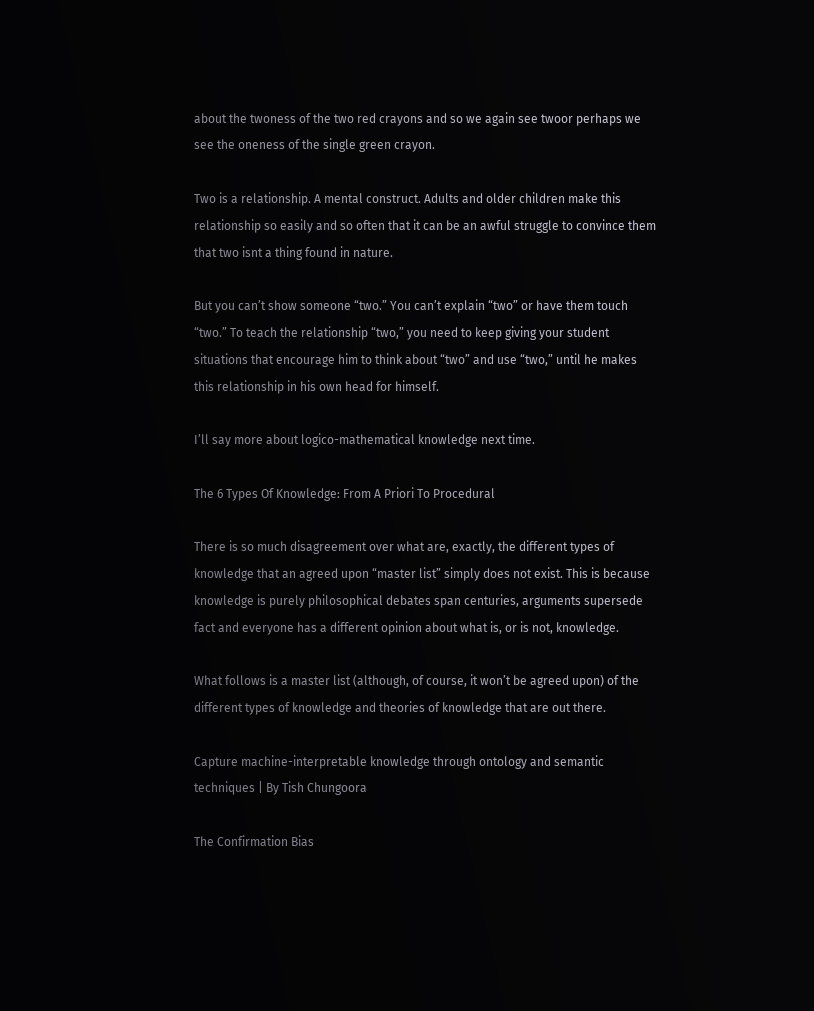about the twoness of the two red crayons and so we again see twoor perhaps we see the oneness of the single green crayon.

Two is a relationship. A mental construct. Adults and older children make this relationship so easily and so often that it can be an awful struggle to convince them that two isnt a thing found in nature.

But you can’t show someone “two.” You can’t explain “two” or have them touch “two.” To teach the relationship “two,” you need to keep giving your student situations that encourage him to think about “two” and use “two,” until he makes this relationship in his own head for himself.

I’ll say more about logico-mathematical knowledge next time.

The 6 Types Of Knowledge: From A Priori To Procedural

There is so much disagreement over what are, exactly, the different types of knowledge that an agreed upon “master list” simply does not exist. This is because knowledge is purely philosophical debates span centuries, arguments supersede fact and everyone has a different opinion about what is, or is not, knowledge.

What follows is a master list (although, of course, it won’t be agreed upon) of the different types of knowledge and theories of knowledge that are out there.

Capture machine-interpretable knowledge through ontology and semantic techniques | By Tish Chungoora

The Confirmation Bias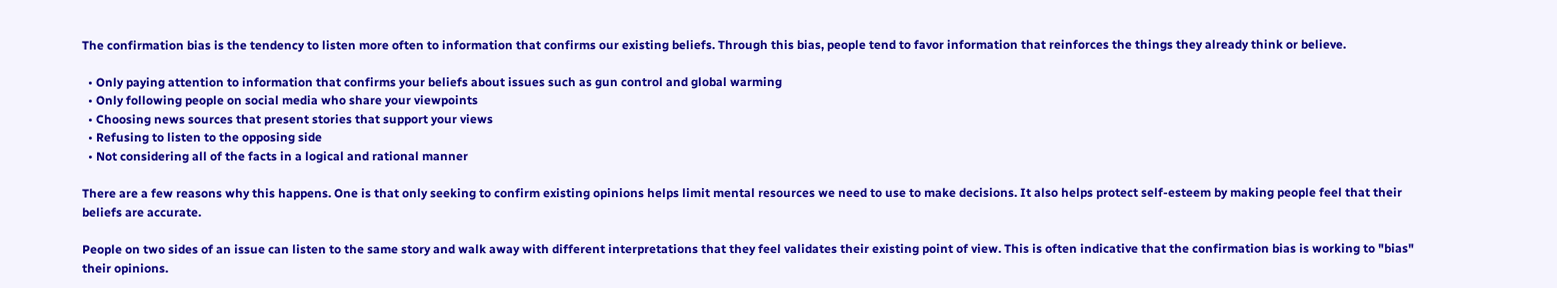The confirmation bias is the tendency to listen more often to information that confirms our existing beliefs. Through this bias, people tend to favor information that reinforces the things they already think or believe.

  • Only paying attention to information that confirms your beliefs about issues such as gun control and global warming
  • Only following people on social media who share your viewpoints
  • Choosing news sources that present stories that support your views
  • Refusing to listen to the opposing side
  • Not considering all of the facts in a logical and rational manner

There are a few reasons why this happens. One is that only seeking to confirm existing opinions helps limit mental resources we need to use to make decisions. It also helps protect self-esteem by making people feel that their beliefs are accurate.

People on two sides of an issue can listen to the same story and walk away with different interpretations that they feel validates their existing point of view. This is often indicative that the confirmation bias is working to "bias" their opinions.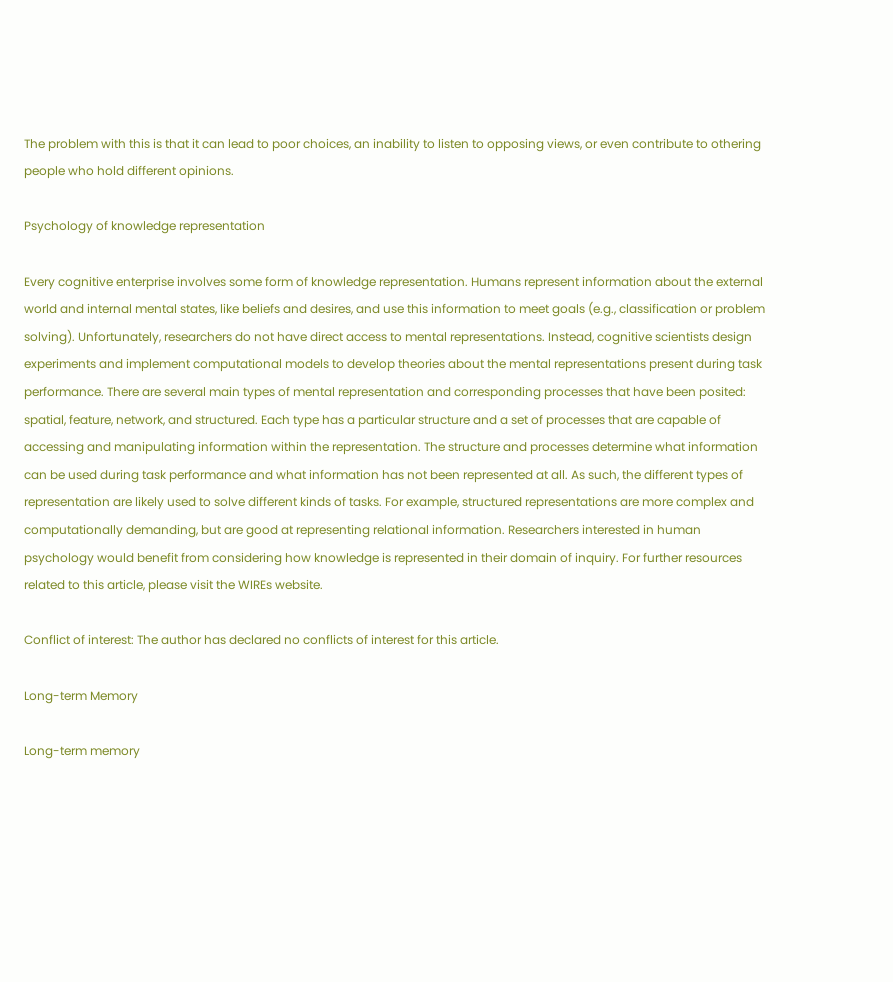The problem with this is that it can lead to poor choices, an inability to listen to opposing views, or even contribute to othering people who hold different opinions.

Psychology of knowledge representation

Every cognitive enterprise involves some form of knowledge representation. Humans represent information about the external world and internal mental states, like beliefs and desires, and use this information to meet goals (e.g., classification or problem solving). Unfortunately, researchers do not have direct access to mental representations. Instead, cognitive scientists design experiments and implement computational models to develop theories about the mental representations present during task performance. There are several main types of mental representation and corresponding processes that have been posited: spatial, feature, network, and structured. Each type has a particular structure and a set of processes that are capable of accessing and manipulating information within the representation. The structure and processes determine what information can be used during task performance and what information has not been represented at all. As such, the different types of representation are likely used to solve different kinds of tasks. For example, structured representations are more complex and computationally demanding, but are good at representing relational information. Researchers interested in human psychology would benefit from considering how knowledge is represented in their domain of inquiry. For further resources related to this article, please visit the WIREs website.

Conflict of interest: The author has declared no conflicts of interest for this article.

Long-term Memory

Long-term memory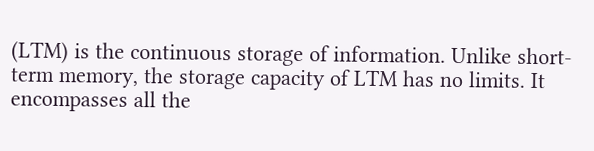(LTM) is the continuous storage of information. Unlike short-term memory, the storage capacity of LTM has no limits. It encompasses all the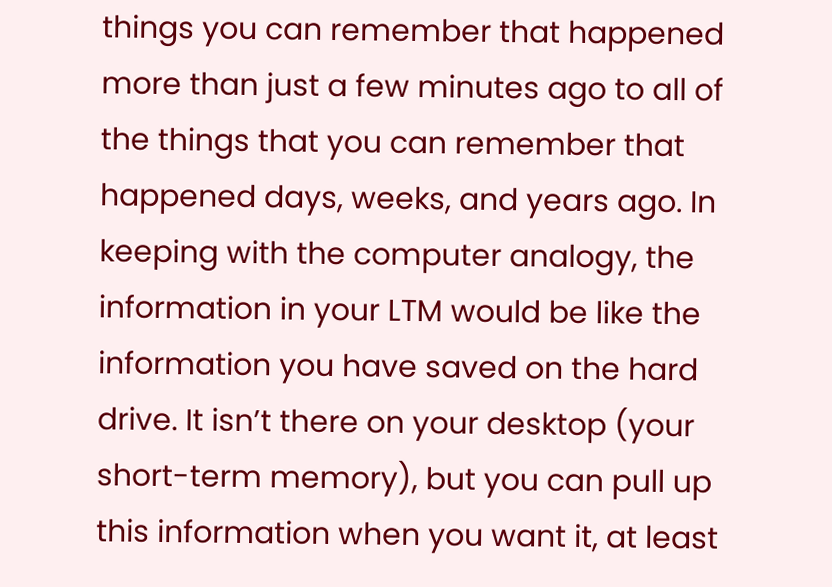things you can remember that happened more than just a few minutes ago to all of the things that you can remember that happened days, weeks, and years ago. In keeping with the computer analogy, the information in your LTM would be like the information you have saved on the hard drive. It isn’t there on your desktop (your short-term memory), but you can pull up this information when you want it, at least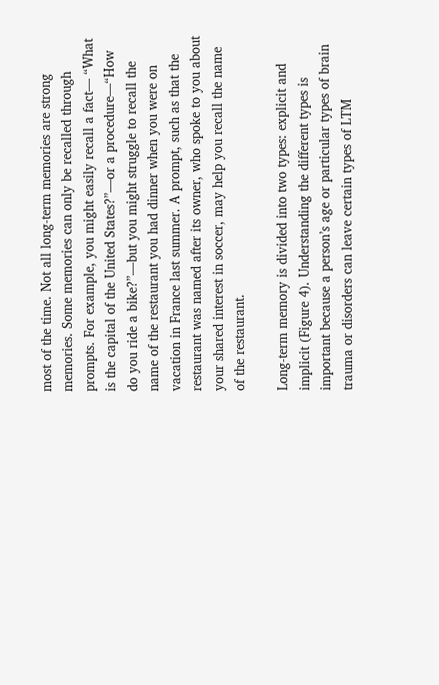most of the time. Not all long-term memories are strong memories. Some memories can only be recalled through prompts. For example, you might easily recall a fact— “What is the capital of the United States?”—or a procedure—“How do you ride a bike?”—but you might struggle to recall the name of the restaurant you had dinner when you were on vacation in France last summer. A prompt, such as that the restaurant was named after its owner, who spoke to you about your shared interest in soccer, may help you recall the name of the restaurant.

Long-term memory is divided into two types: explicit and implicit (Figure 4). Understanding the different types is important because a person’s age or particular types of brain trauma or disorders can leave certain types of LTM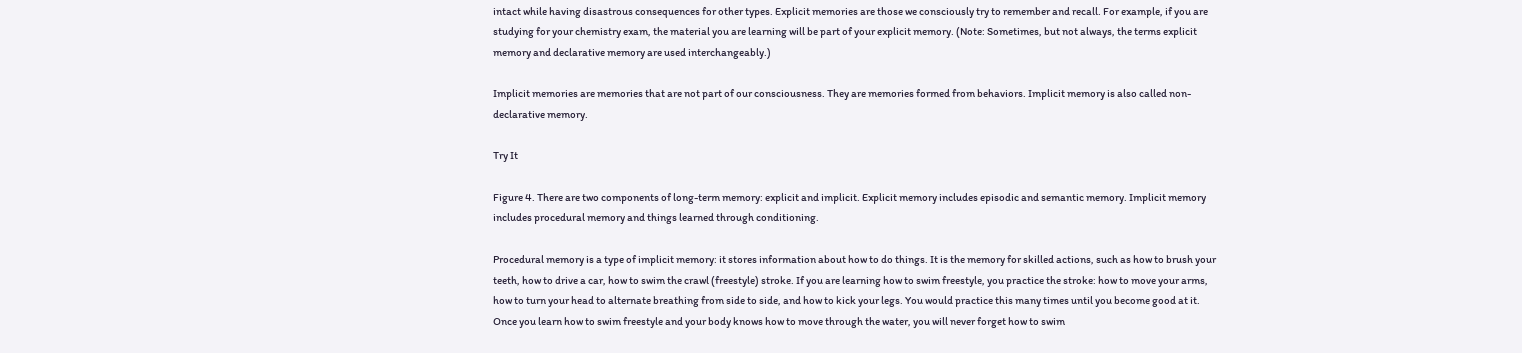intact while having disastrous consequences for other types. Explicit memories are those we consciously try to remember and recall. For example, if you are studying for your chemistry exam, the material you are learning will be part of your explicit memory. (Note: Sometimes, but not always, the terms explicit memory and declarative memory are used interchangeably.)

Implicit memories are memories that are not part of our consciousness. They are memories formed from behaviors. Implicit memory is also called non-declarative memory.

Try It

Figure 4. There are two components of long-term memory: explicit and implicit. Explicit memory includes episodic and semantic memory. Implicit memory includes procedural memory and things learned through conditioning.

Procedural memory is a type of implicit memory: it stores information about how to do things. It is the memory for skilled actions, such as how to brush your teeth, how to drive a car, how to swim the crawl (freestyle) stroke. If you are learning how to swim freestyle, you practice the stroke: how to move your arms, how to turn your head to alternate breathing from side to side, and how to kick your legs. You would practice this many times until you become good at it. Once you learn how to swim freestyle and your body knows how to move through the water, you will never forget how to swim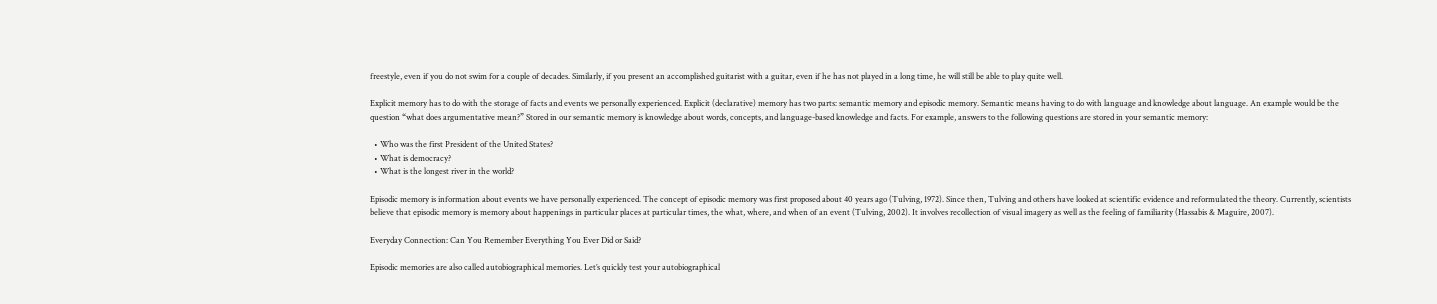freestyle, even if you do not swim for a couple of decades. Similarly, if you present an accomplished guitarist with a guitar, even if he has not played in a long time, he will still be able to play quite well.

Explicit memory has to do with the storage of facts and events we personally experienced. Explicit (declarative) memory has two parts: semantic memory and episodic memory. Semantic means having to do with language and knowledge about language. An example would be the question “what does argumentative mean?” Stored in our semantic memory is knowledge about words, concepts, and language-based knowledge and facts. For example, answers to the following questions are stored in your semantic memory:

  • Who was the first President of the United States?
  • What is democracy?
  • What is the longest river in the world?

Episodic memory is information about events we have personally experienced. The concept of episodic memory was first proposed about 40 years ago (Tulving, 1972). Since then, Tulving and others have looked at scientific evidence and reformulated the theory. Currently, scientists believe that episodic memory is memory about happenings in particular places at particular times, the what, where, and when of an event (Tulving, 2002). It involves recollection of visual imagery as well as the feeling of familiarity (Hassabis & Maguire, 2007).

Everyday Connection: Can You Remember Everything You Ever Did or Said?

Episodic memories are also called autobiographical memories. Let’s quickly test your autobiographical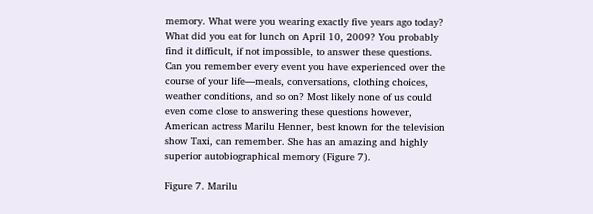memory. What were you wearing exactly five years ago today? What did you eat for lunch on April 10, 2009? You probably find it difficult, if not impossible, to answer these questions. Can you remember every event you have experienced over the course of your life—meals, conversations, clothing choices, weather conditions, and so on? Most likely none of us could even come close to answering these questions however, American actress Marilu Henner, best known for the television show Taxi, can remember. She has an amazing and highly superior autobiographical memory (Figure 7).

Figure 7. Marilu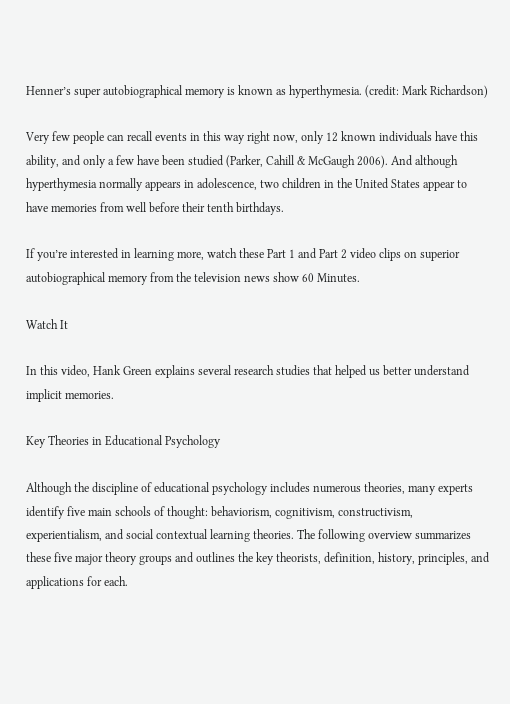Henner’s super autobiographical memory is known as hyperthymesia. (credit: Mark Richardson)

Very few people can recall events in this way right now, only 12 known individuals have this ability, and only a few have been studied (Parker, Cahill & McGaugh 2006). And although hyperthymesia normally appears in adolescence, two children in the United States appear to have memories from well before their tenth birthdays.

If you’re interested in learning more, watch these Part 1 and Part 2 video clips on superior autobiographical memory from the television news show 60 Minutes.

Watch It

In this video, Hank Green explains several research studies that helped us better understand implicit memories.

Key Theories in Educational Psychology

Although the discipline of educational psychology includes numerous theories, many experts identify five main schools of thought: behaviorism, cognitivism, constructivism, experientialism, and social contextual learning theories. The following overview summarizes these five major theory groups and outlines the key theorists, definition, history, principles, and applications for each.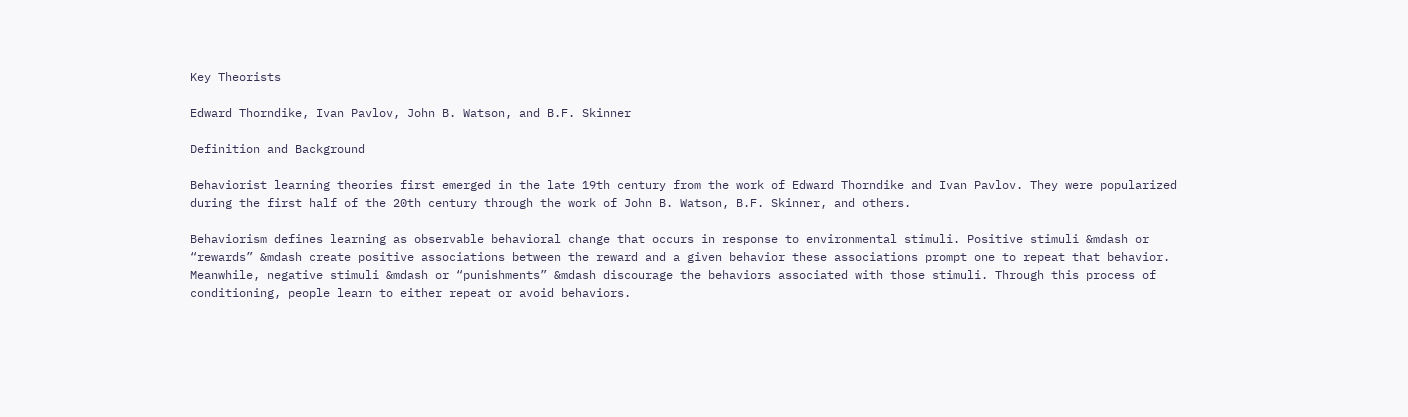Key Theorists

Edward Thorndike, Ivan Pavlov, John B. Watson, and B.F. Skinner

Definition and Background

Behaviorist learning theories first emerged in the late 19th century from the work of Edward Thorndike and Ivan Pavlov. They were popularized during the first half of the 20th century through the work of John B. Watson, B.F. Skinner, and others.

Behaviorism defines learning as observable behavioral change that occurs in response to environmental stimuli. Positive stimuli &mdash or “rewards” &mdash create positive associations between the reward and a given behavior these associations prompt one to repeat that behavior. Meanwhile, negative stimuli &mdash or “punishments” &mdash discourage the behaviors associated with those stimuli. Through this process of conditioning, people learn to either repeat or avoid behaviors.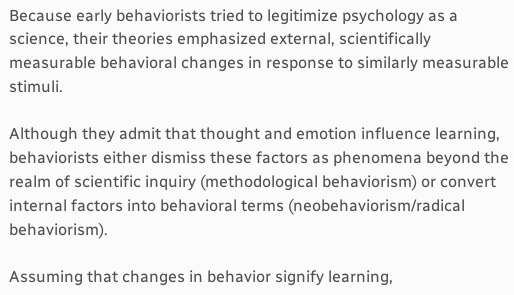Because early behaviorists tried to legitimize psychology as a science, their theories emphasized external, scientifically measurable behavioral changes in response to similarly measurable stimuli.

Although they admit that thought and emotion influence learning, behaviorists either dismiss these factors as phenomena beyond the realm of scientific inquiry (methodological behaviorism) or convert internal factors into behavioral terms (neobehaviorism/radical behaviorism).

Assuming that changes in behavior signify learning,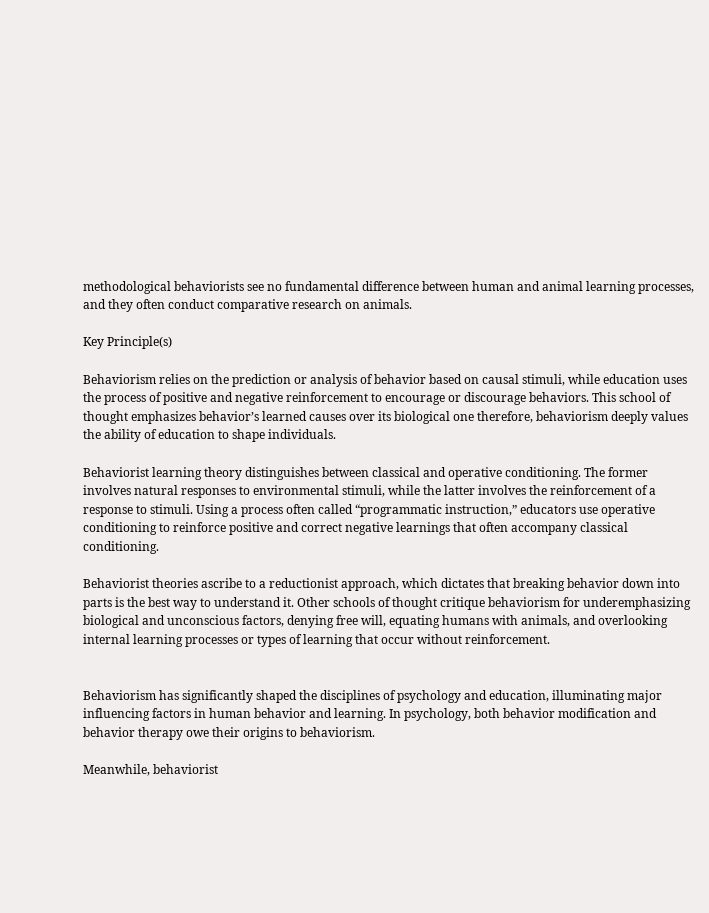methodological behaviorists see no fundamental difference between human and animal learning processes, and they often conduct comparative research on animals.

Key Principle(s)

Behaviorism relies on the prediction or analysis of behavior based on causal stimuli, while education uses the process of positive and negative reinforcement to encourage or discourage behaviors. This school of thought emphasizes behavior’s learned causes over its biological one therefore, behaviorism deeply values the ability of education to shape individuals.

Behaviorist learning theory distinguishes between classical and operative conditioning. The former involves natural responses to environmental stimuli, while the latter involves the reinforcement of a response to stimuli. Using a process often called “programmatic instruction,” educators use operative conditioning to reinforce positive and correct negative learnings that often accompany classical conditioning.

Behaviorist theories ascribe to a reductionist approach, which dictates that breaking behavior down into parts is the best way to understand it. Other schools of thought critique behaviorism for underemphasizing biological and unconscious factors, denying free will, equating humans with animals, and overlooking internal learning processes or types of learning that occur without reinforcement.


Behaviorism has significantly shaped the disciplines of psychology and education, illuminating major influencing factors in human behavior and learning. In psychology, both behavior modification and behavior therapy owe their origins to behaviorism.

Meanwhile, behaviorist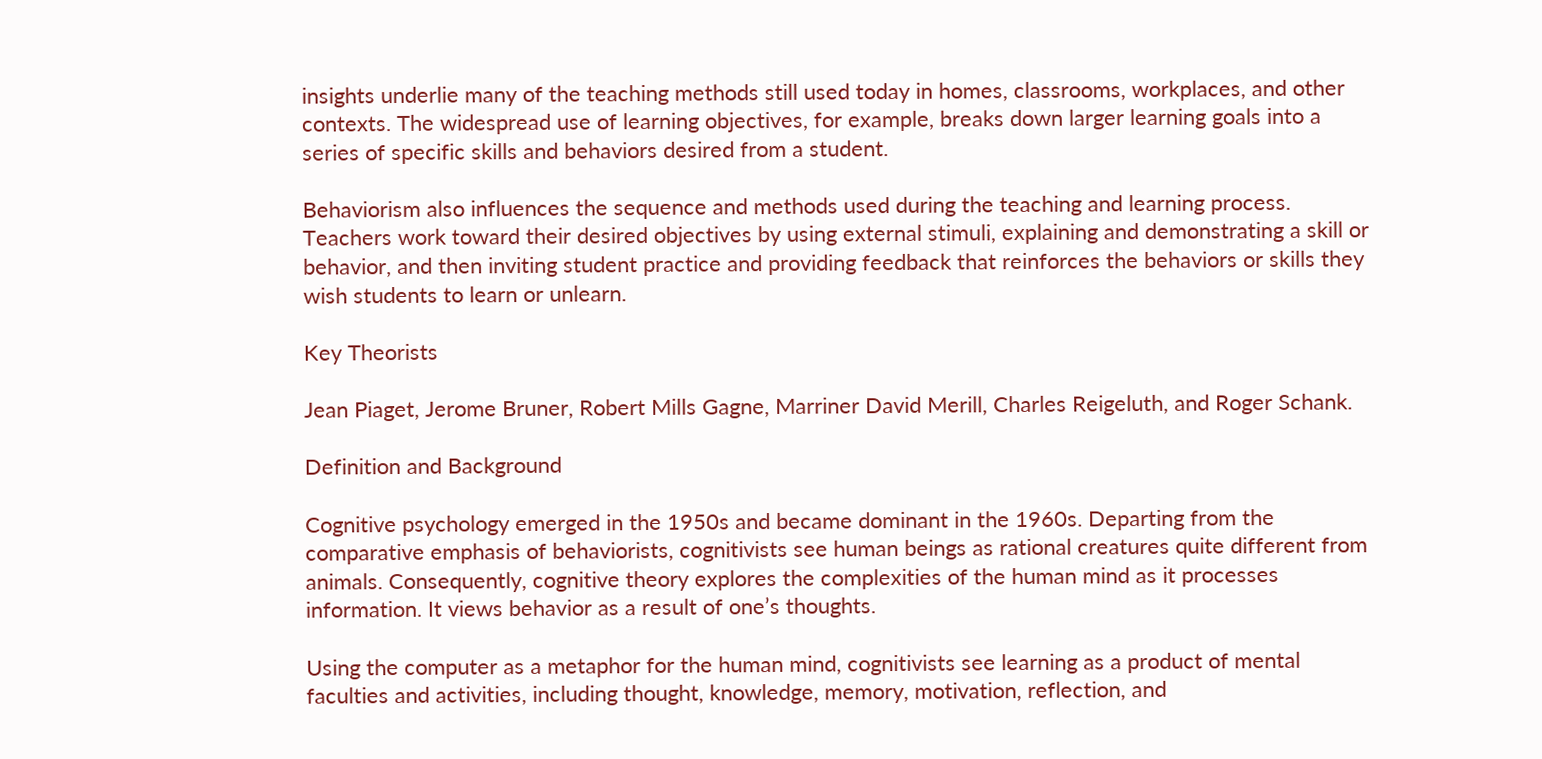insights underlie many of the teaching methods still used today in homes, classrooms, workplaces, and other contexts. The widespread use of learning objectives, for example, breaks down larger learning goals into a series of specific skills and behaviors desired from a student.

Behaviorism also influences the sequence and methods used during the teaching and learning process. Teachers work toward their desired objectives by using external stimuli, explaining and demonstrating a skill or behavior, and then inviting student practice and providing feedback that reinforces the behaviors or skills they wish students to learn or unlearn.

Key Theorists

Jean Piaget, Jerome Bruner, Robert Mills Gagne, Marriner David Merill, Charles Reigeluth, and Roger Schank.

Definition and Background

Cognitive psychology emerged in the 1950s and became dominant in the 1960s. Departing from the comparative emphasis of behaviorists, cognitivists see human beings as rational creatures quite different from animals. Consequently, cognitive theory explores the complexities of the human mind as it processes information. It views behavior as a result of one’s thoughts.

Using the computer as a metaphor for the human mind, cognitivists see learning as a product of mental faculties and activities, including thought, knowledge, memory, motivation, reflection, and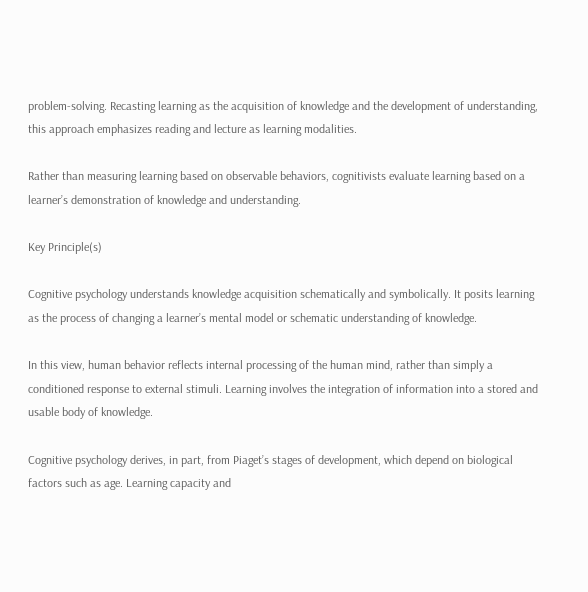problem-solving. Recasting learning as the acquisition of knowledge and the development of understanding, this approach emphasizes reading and lecture as learning modalities.

Rather than measuring learning based on observable behaviors, cognitivists evaluate learning based on a learner’s demonstration of knowledge and understanding.

Key Principle(s)

Cognitive psychology understands knowledge acquisition schematically and symbolically. It posits learning as the process of changing a learner’s mental model or schematic understanding of knowledge.

In this view, human behavior reflects internal processing of the human mind, rather than simply a conditioned response to external stimuli. Learning involves the integration of information into a stored and usable body of knowledge.

Cognitive psychology derives, in part, from Piaget’s stages of development, which depend on biological factors such as age. Learning capacity and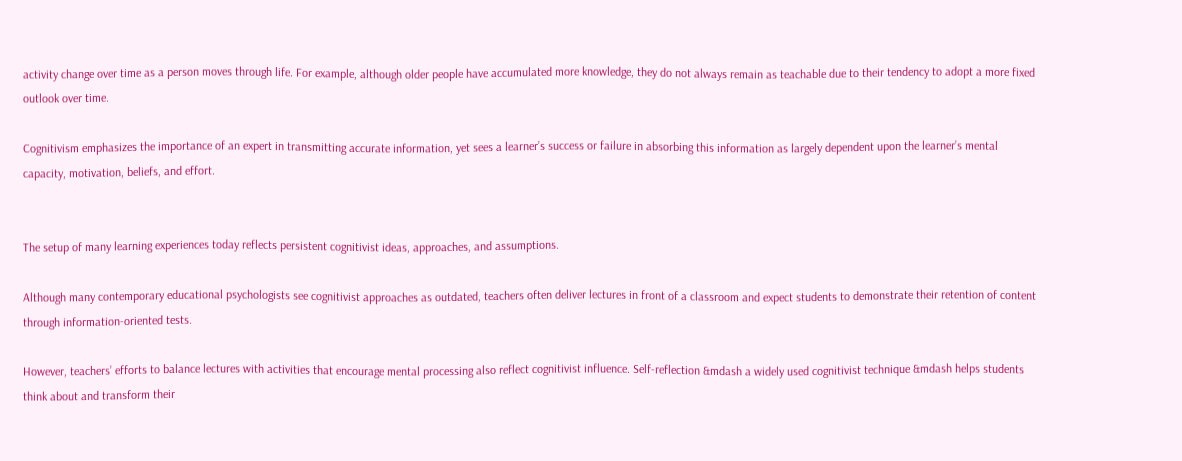activity change over time as a person moves through life. For example, although older people have accumulated more knowledge, they do not always remain as teachable due to their tendency to adopt a more fixed outlook over time.

Cognitivism emphasizes the importance of an expert in transmitting accurate information, yet sees a learner’s success or failure in absorbing this information as largely dependent upon the learner’s mental capacity, motivation, beliefs, and effort.


The setup of many learning experiences today reflects persistent cognitivist ideas, approaches, and assumptions.

Although many contemporary educational psychologists see cognitivist approaches as outdated, teachers often deliver lectures in front of a classroom and expect students to demonstrate their retention of content through information-oriented tests.

However, teachers’ efforts to balance lectures with activities that encourage mental processing also reflect cognitivist influence. Self-reflection &mdash a widely used cognitivist technique &mdash helps students think about and transform their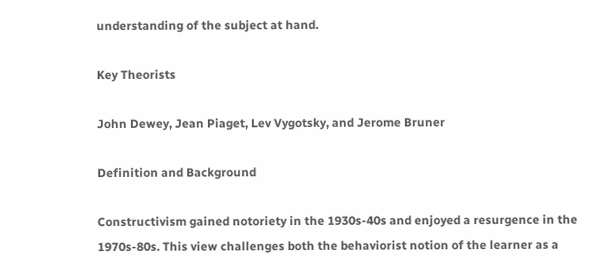understanding of the subject at hand.

Key Theorists

John Dewey, Jean Piaget, Lev Vygotsky, and Jerome Bruner

Definition and Background

Constructivism gained notoriety in the 1930s-40s and enjoyed a resurgence in the 1970s-80s. This view challenges both the behaviorist notion of the learner as a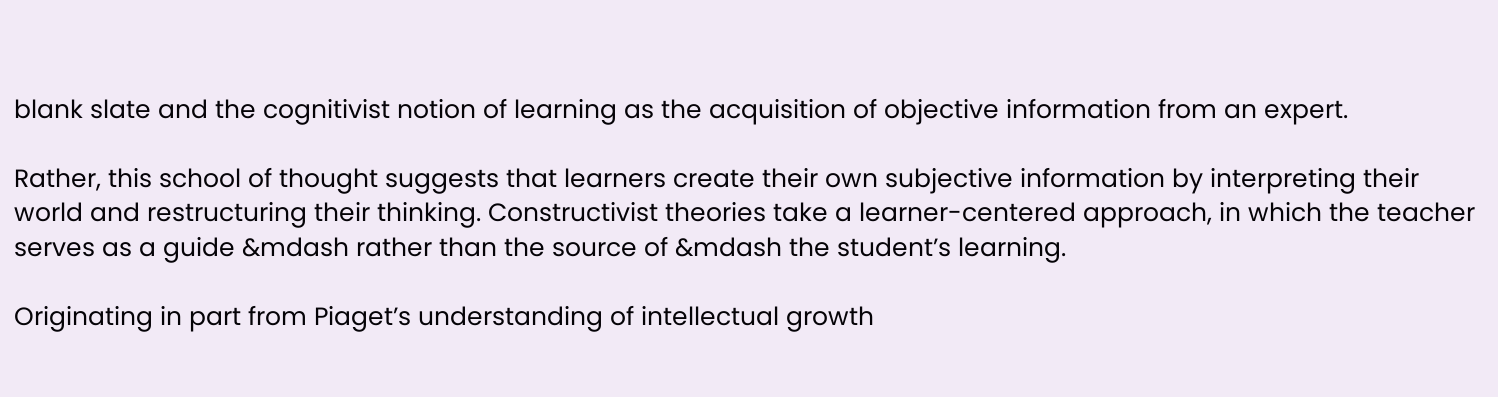blank slate and the cognitivist notion of learning as the acquisition of objective information from an expert.

Rather, this school of thought suggests that learners create their own subjective information by interpreting their world and restructuring their thinking. Constructivist theories take a learner-centered approach, in which the teacher serves as a guide &mdash rather than the source of &mdash the student’s learning.

Originating in part from Piaget’s understanding of intellectual growth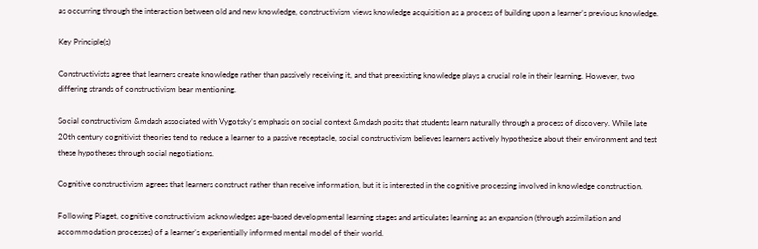as occurring through the interaction between old and new knowledge, constructivism views knowledge acquisition as a process of building upon a learner’s previous knowledge.

Key Principle(s)

Constructivists agree that learners create knowledge rather than passively receiving it, and that preexisting knowledge plays a crucial role in their learning. However, two differing strands of constructivism bear mentioning.

Social constructivism &mdash associated with Vygotsky’s emphasis on social context &mdash posits that students learn naturally through a process of discovery. While late 20th century cognitivist theories tend to reduce a learner to a passive receptacle, social constructivism believes learners actively hypothesize about their environment and test these hypotheses through social negotiations.

Cognitive constructivism agrees that learners construct rather than receive information, but it is interested in the cognitive processing involved in knowledge construction.

Following Piaget, cognitive constructivism acknowledges age-based developmental learning stages and articulates learning as an expansion (through assimilation and accommodation processes) of a learner’s experientially informed mental model of their world.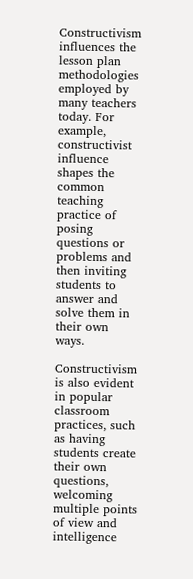Constructivism influences the lesson plan methodologies employed by many teachers today. For example, constructivist influence shapes the common teaching practice of posing questions or problems and then inviting students to answer and solve them in their own ways.

Constructivism is also evident in popular classroom practices, such as having students create their own questions, welcoming multiple points of view and intelligence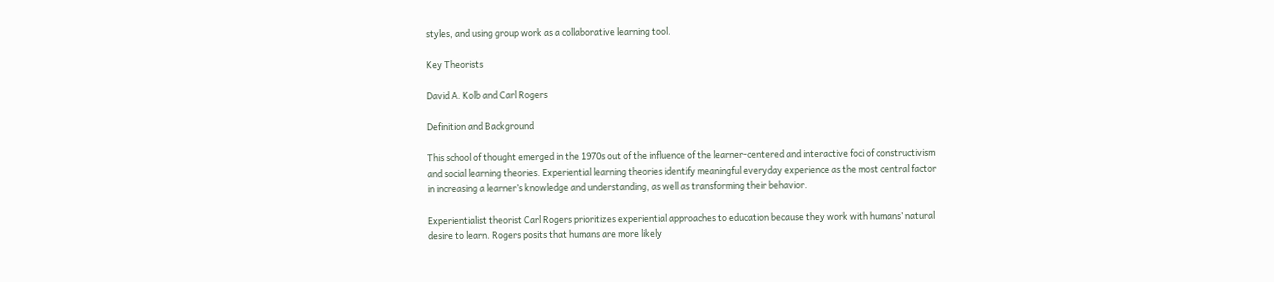styles, and using group work as a collaborative learning tool.

Key Theorists

David A. Kolb and Carl Rogers

Definition and Background

This school of thought emerged in the 1970s out of the influence of the learner-centered and interactive foci of constructivism and social learning theories. Experiential learning theories identify meaningful everyday experience as the most central factor in increasing a learner’s knowledge and understanding, as well as transforming their behavior.

Experientialist theorist Carl Rogers prioritizes experiential approaches to education because they work with humans’ natural desire to learn. Rogers posits that humans are more likely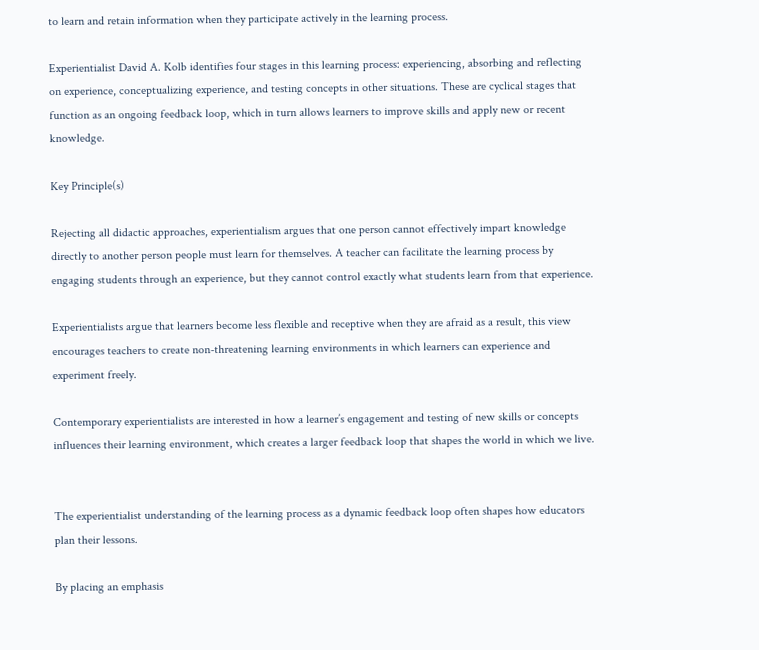to learn and retain information when they participate actively in the learning process.

Experientialist David A. Kolb identifies four stages in this learning process: experiencing, absorbing and reflecting on experience, conceptualizing experience, and testing concepts in other situations. These are cyclical stages that function as an ongoing feedback loop, which in turn allows learners to improve skills and apply new or recent knowledge.

Key Principle(s)

Rejecting all didactic approaches, experientialism argues that one person cannot effectively impart knowledge directly to another person people must learn for themselves. A teacher can facilitate the learning process by engaging students through an experience, but they cannot control exactly what students learn from that experience.

Experientialists argue that learners become less flexible and receptive when they are afraid as a result, this view encourages teachers to create non-threatening learning environments in which learners can experience and experiment freely.

Contemporary experientialists are interested in how a learner’s engagement and testing of new skills or concepts influences their learning environment, which creates a larger feedback loop that shapes the world in which we live.


The experientialist understanding of the learning process as a dynamic feedback loop often shapes how educators plan their lessons.

By placing an emphasis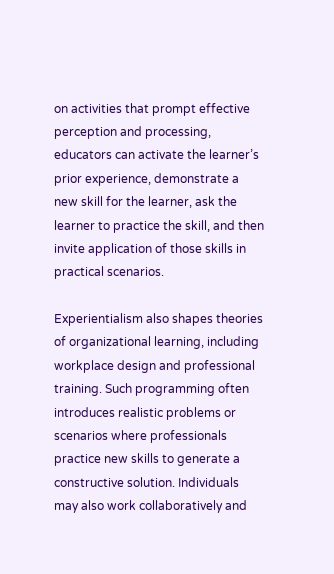on activities that prompt effective perception and processing, educators can activate the learner’s prior experience, demonstrate a new skill for the learner, ask the learner to practice the skill, and then invite application of those skills in practical scenarios.

Experientialism also shapes theories of organizational learning, including workplace design and professional training. Such programming often introduces realistic problems or scenarios where professionals practice new skills to generate a constructive solution. Individuals may also work collaboratively and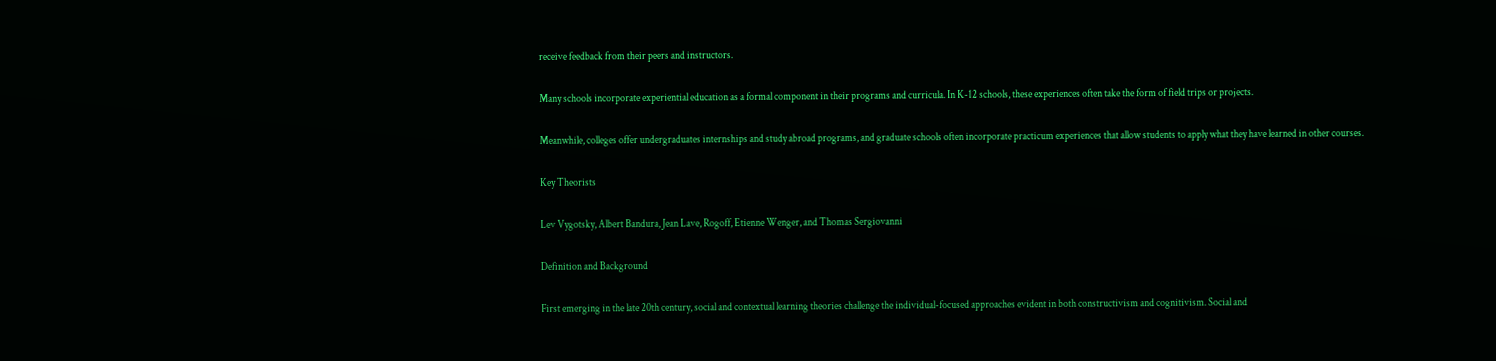receive feedback from their peers and instructors.

Many schools incorporate experiential education as a formal component in their programs and curricula. In K-12 schools, these experiences often take the form of field trips or projects.

Meanwhile, colleges offer undergraduates internships and study abroad programs, and graduate schools often incorporate practicum experiences that allow students to apply what they have learned in other courses.

Key Theorists

Lev Vygotsky, Albert Bandura, Jean Lave, Rogoff, Etienne Wenger, and Thomas Sergiovanni

Definition and Background

First emerging in the late 20th century, social and contextual learning theories challenge the individual-focused approaches evident in both constructivism and cognitivism. Social and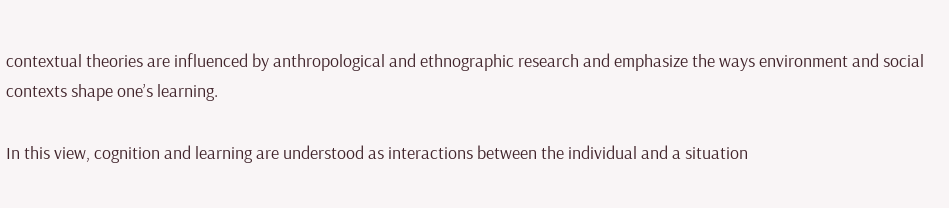contextual theories are influenced by anthropological and ethnographic research and emphasize the ways environment and social contexts shape one’s learning.

In this view, cognition and learning are understood as interactions between the individual and a situation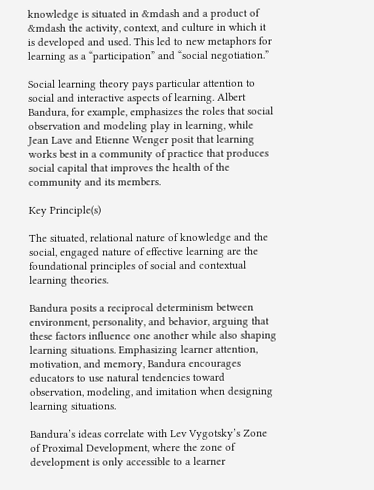knowledge is situated in &mdash and a product of &mdash the activity, context, and culture in which it is developed and used. This led to new metaphors for learning as a “participation” and “social negotiation.”

Social learning theory pays particular attention to social and interactive aspects of learning. Albert Bandura, for example, emphasizes the roles that social observation and modeling play in learning, while Jean Lave and Etienne Wenger posit that learning works best in a community of practice that produces social capital that improves the health of the community and its members.

Key Principle(s)

The situated, relational nature of knowledge and the social, engaged nature of effective learning are the foundational principles of social and contextual learning theories.

Bandura posits a reciprocal determinism between environment, personality, and behavior, arguing that these factors influence one another while also shaping learning situations. Emphasizing learner attention, motivation, and memory, Bandura encourages educators to use natural tendencies toward observation, modeling, and imitation when designing learning situations.

Bandura’s ideas correlate with Lev Vygotsky’s Zone of Proximal Development, where the zone of development is only accessible to a learner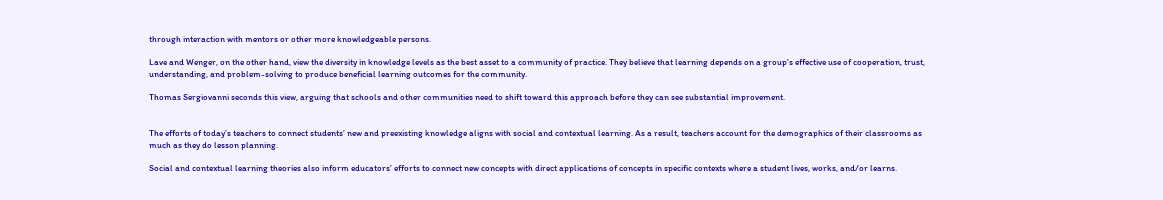through interaction with mentors or other more knowledgeable persons.

Lave and Wenger, on the other hand, view the diversity in knowledge levels as the best asset to a community of practice. They believe that learning depends on a group’s effective use of cooperation, trust, understanding, and problem-solving to produce beneficial learning outcomes for the community.

Thomas Sergiovanni seconds this view, arguing that schools and other communities need to shift toward this approach before they can see substantial improvement.


The efforts of today’s teachers to connect students’ new and preexisting knowledge aligns with social and contextual learning. As a result, teachers account for the demographics of their classrooms as much as they do lesson planning.

Social and contextual learning theories also inform educators’ efforts to connect new concepts with direct applications of concepts in specific contexts where a student lives, works, and/or learns.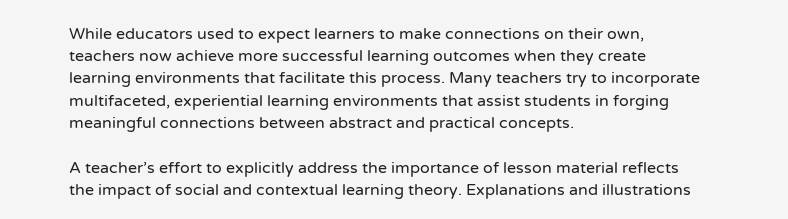While educators used to expect learners to make connections on their own, teachers now achieve more successful learning outcomes when they create learning environments that facilitate this process. Many teachers try to incorporate multifaceted, experiential learning environments that assist students in forging meaningful connections between abstract and practical concepts.

A teacher’s effort to explicitly address the importance of lesson material reflects the impact of social and contextual learning theory. Explanations and illustrations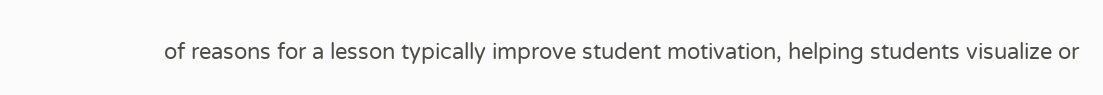of reasons for a lesson typically improve student motivation, helping students visualize or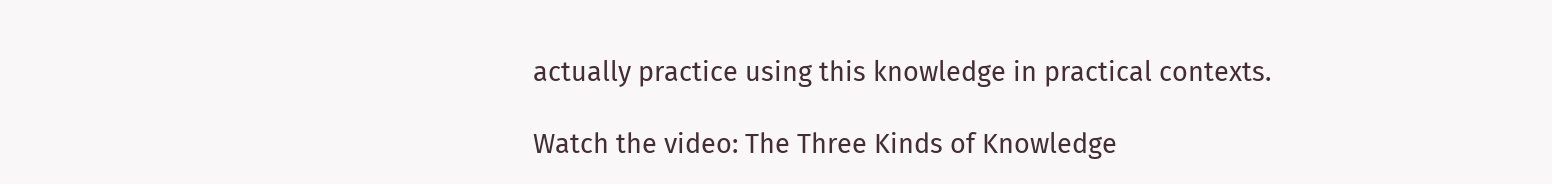actually practice using this knowledge in practical contexts.

Watch the video: The Three Kinds of Knowledge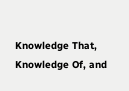Knowledge That, Knowledge Of, and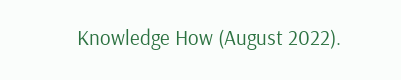Knowledge How (August 2022).